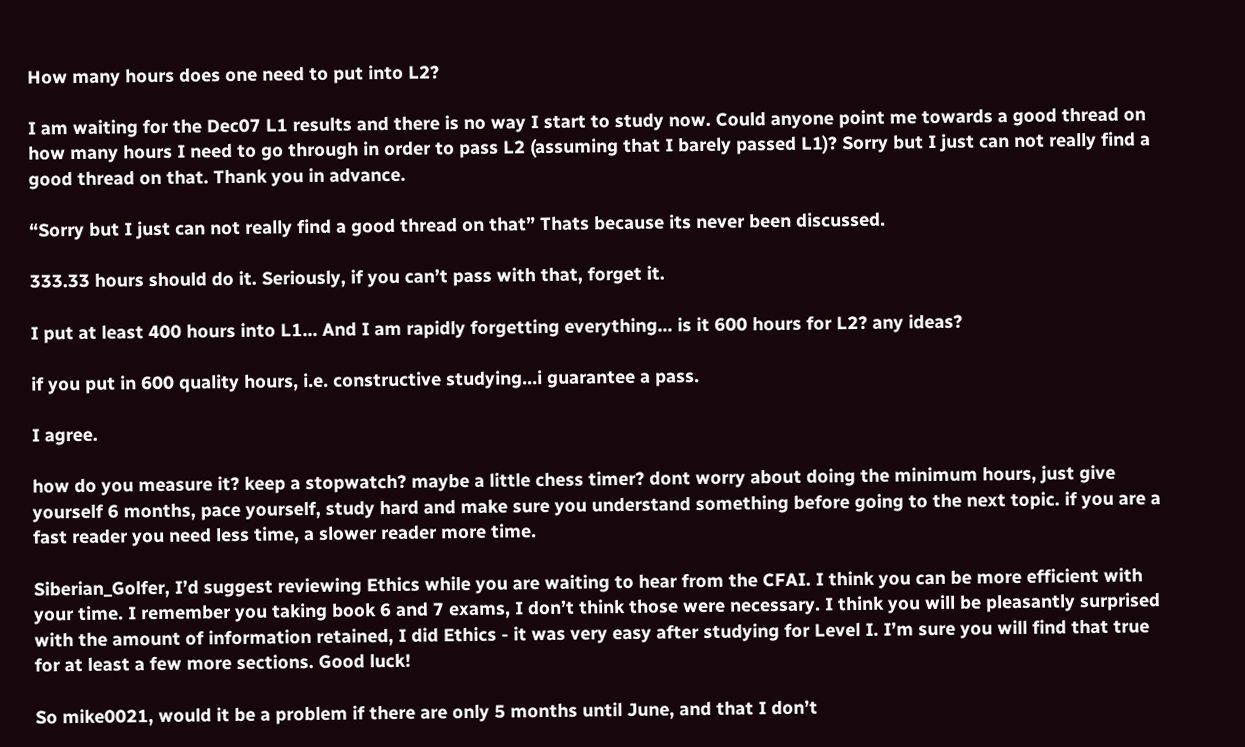How many hours does one need to put into L2?

I am waiting for the Dec07 L1 results and there is no way I start to study now. Could anyone point me towards a good thread on how many hours I need to go through in order to pass L2 (assuming that I barely passed L1)? Sorry but I just can not really find a good thread on that. Thank you in advance.

“Sorry but I just can not really find a good thread on that” Thats because its never been discussed.

333.33 hours should do it. Seriously, if you can’t pass with that, forget it.

I put at least 400 hours into L1… And I am rapidly forgetting everything… is it 600 hours for L2? any ideas?

if you put in 600 quality hours, i.e. constructive studying…i guarantee a pass.

I agree.

how do you measure it? keep a stopwatch? maybe a little chess timer? dont worry about doing the minimum hours, just give yourself 6 months, pace yourself, study hard and make sure you understand something before going to the next topic. if you are a fast reader you need less time, a slower reader more time.

Siberian_Golfer, I’d suggest reviewing Ethics while you are waiting to hear from the CFAI. I think you can be more efficient with your time. I remember you taking book 6 and 7 exams, I don’t think those were necessary. I think you will be pleasantly surprised with the amount of information retained, I did Ethics - it was very easy after studying for Level I. I’m sure you will find that true for at least a few more sections. Good luck!

So mike0021, would it be a problem if there are only 5 months until June, and that I don’t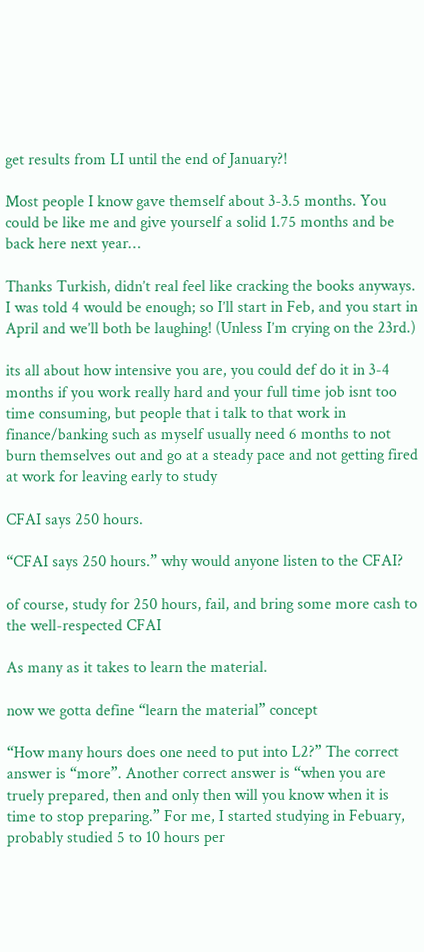get results from LI until the end of January?!

Most people I know gave themself about 3-3.5 months. You could be like me and give yourself a solid 1.75 months and be back here next year…

Thanks Turkish, didn’t real feel like cracking the books anyways. I was told 4 would be enough; so I’ll start in Feb, and you start in April and we’ll both be laughing! (Unless I’m crying on the 23rd.)

its all about how intensive you are, you could def do it in 3-4 months if you work really hard and your full time job isnt too time consuming, but people that i talk to that work in finance/banking such as myself usually need 6 months to not burn themselves out and go at a steady pace and not getting fired at work for leaving early to study

CFAI says 250 hours.

“CFAI says 250 hours.” why would anyone listen to the CFAI?

of course, study for 250 hours, fail, and bring some more cash to the well-respected CFAI

As many as it takes to learn the material.

now we gotta define “learn the material” concept

“How many hours does one need to put into L2?” The correct answer is “more”. Another correct answer is “when you are truely prepared, then and only then will you know when it is time to stop preparing.” For me, I started studying in Febuary, probably studied 5 to 10 hours per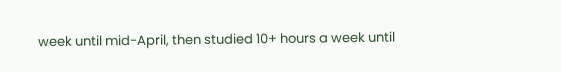week until mid-April, then studied 10+ hours a week until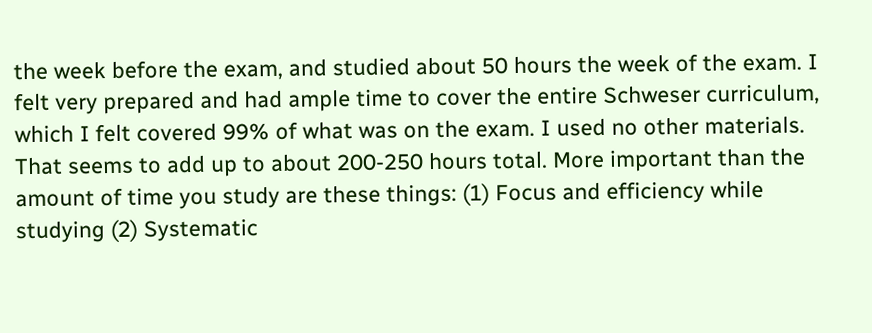the week before the exam, and studied about 50 hours the week of the exam. I felt very prepared and had ample time to cover the entire Schweser curriculum, which I felt covered 99% of what was on the exam. I used no other materials. That seems to add up to about 200-250 hours total. More important than the amount of time you study are these things: (1) Focus and efficiency while studying (2) Systematic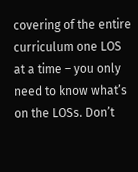covering of the entire curriculum one LOS at a time – you only need to know what’s on the LOSs. Don’t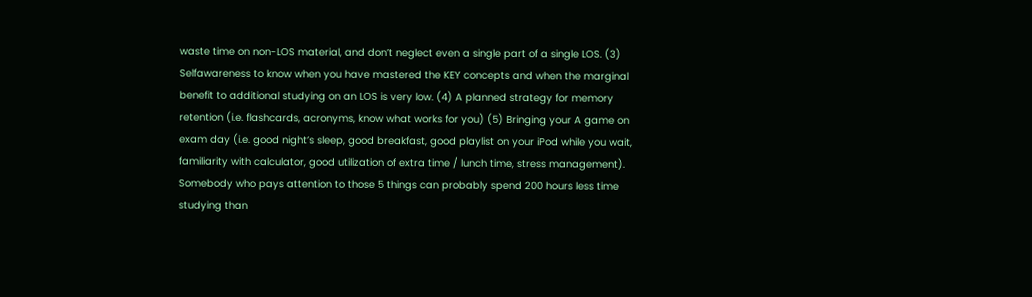waste time on non-LOS material, and don’t neglect even a single part of a single LOS. (3) Selfawareness to know when you have mastered the KEY concepts and when the marginal benefit to additional studying on an LOS is very low. (4) A planned strategy for memory retention (i.e. flashcards, acronyms, know what works for you) (5) Bringing your A game on exam day (i.e. good night’s sleep, good breakfast, good playlist on your iPod while you wait, familiarity with calculator, good utilization of extra time / lunch time, stress management). Somebody who pays attention to those 5 things can probably spend 200 hours less time studying than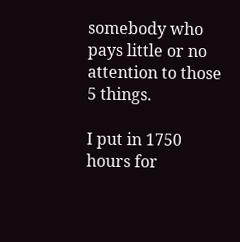somebody who pays little or no attention to those 5 things.

I put in 1750 hours for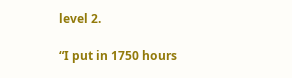level 2.

“I put in 1750 hours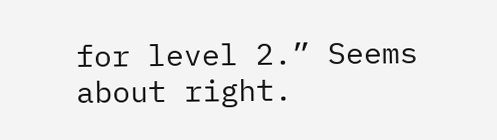for level 2.” Seems about right.